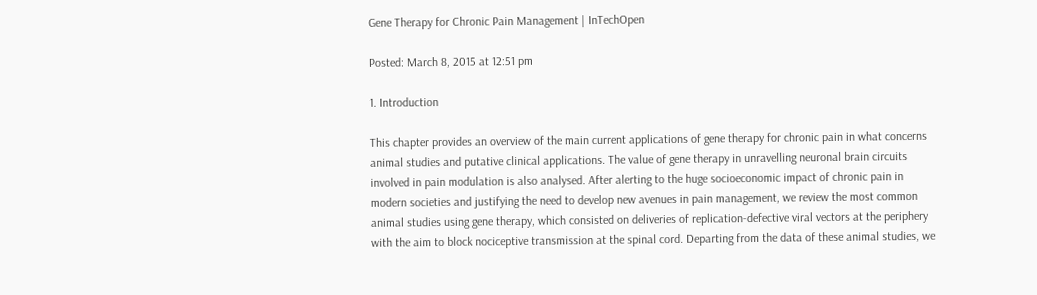Gene Therapy for Chronic Pain Management | InTechOpen

Posted: March 8, 2015 at 12:51 pm

1. Introduction

This chapter provides an overview of the main current applications of gene therapy for chronic pain in what concerns animal studies and putative clinical applications. The value of gene therapy in unravelling neuronal brain circuits involved in pain modulation is also analysed. After alerting to the huge socioeconomic impact of chronic pain in modern societies and justifying the need to develop new avenues in pain management, we review the most common animal studies using gene therapy, which consisted on deliveries of replication-defective viral vectors at the periphery with the aim to block nociceptive transmission at the spinal cord. Departing from the data of these animal studies, we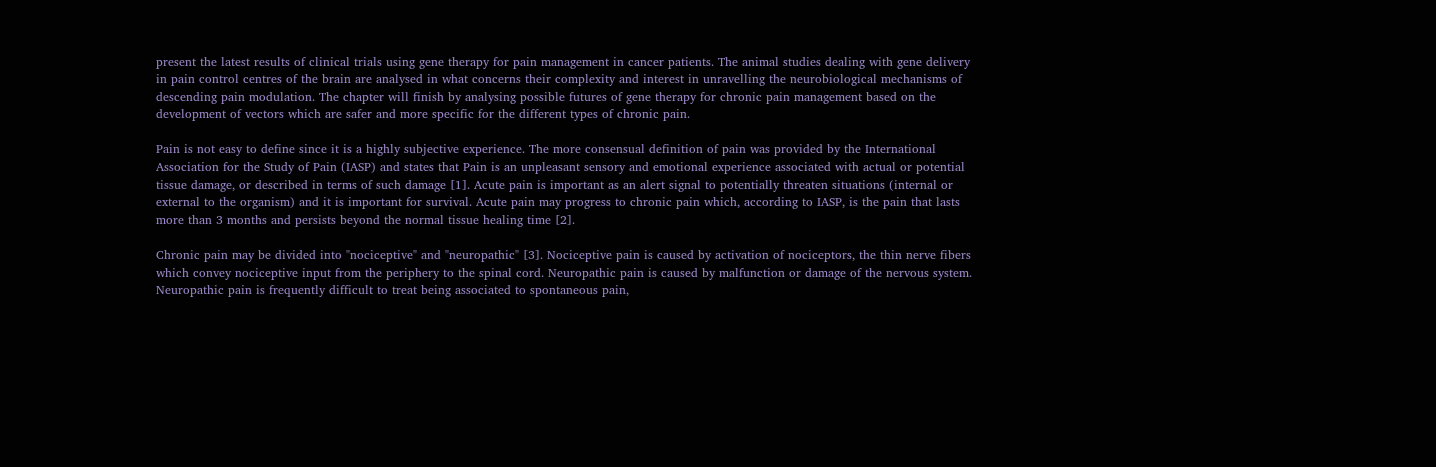present the latest results of clinical trials using gene therapy for pain management in cancer patients. The animal studies dealing with gene delivery in pain control centres of the brain are analysed in what concerns their complexity and interest in unravelling the neurobiological mechanisms of descending pain modulation. The chapter will finish by analysing possible futures of gene therapy for chronic pain management based on the development of vectors which are safer and more specific for the different types of chronic pain.

Pain is not easy to define since it is a highly subjective experience. The more consensual definition of pain was provided by the International Association for the Study of Pain (IASP) and states that Pain is an unpleasant sensory and emotional experience associated with actual or potential tissue damage, or described in terms of such damage [1]. Acute pain is important as an alert signal to potentially threaten situations (internal or external to the organism) and it is important for survival. Acute pain may progress to chronic pain which, according to IASP, is the pain that lasts more than 3 months and persists beyond the normal tissue healing time [2].

Chronic pain may be divided into "nociceptive" and "neuropathic" [3]. Nociceptive pain is caused by activation of nociceptors, the thin nerve fibers which convey nociceptive input from the periphery to the spinal cord. Neuropathic pain is caused by malfunction or damage of the nervous system. Neuropathic pain is frequently difficult to treat being associated to spontaneous pain,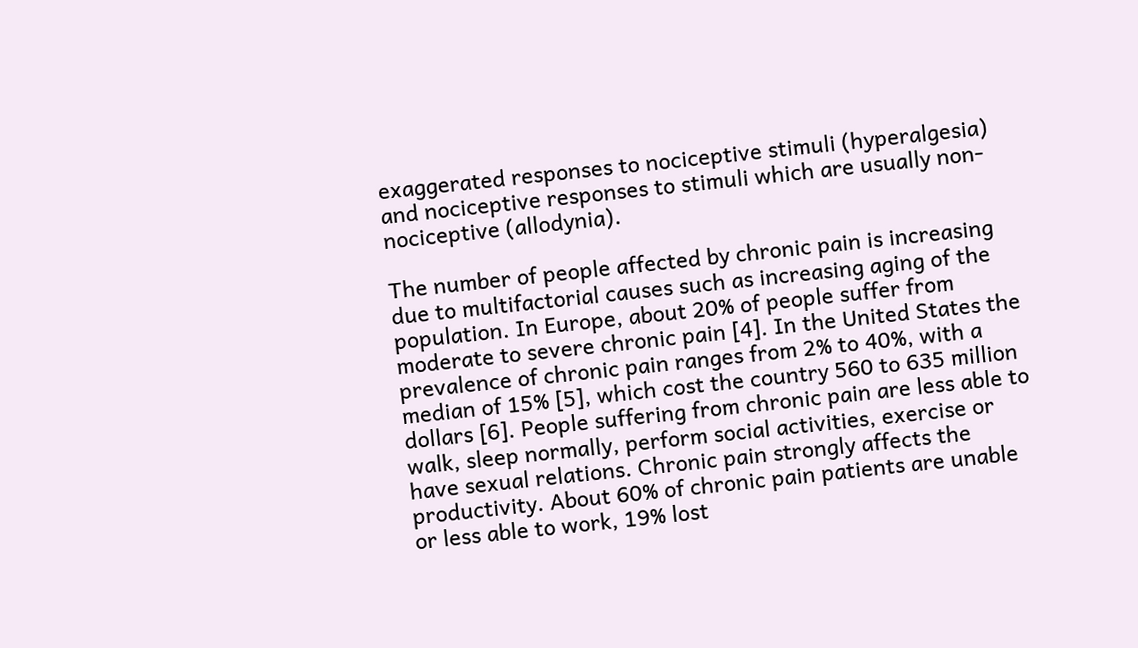exaggerated responses to nociceptive stimuli (hyperalgesia) and nociceptive responses to stimuli which are usually non-nociceptive (allodynia).

The number of people affected by chronic pain is increasing due to multifactorial causes such as increasing aging of the population. In Europe, about 20% of people suffer from moderate to severe chronic pain [4]. In the United States the prevalence of chronic pain ranges from 2% to 40%, with a median of 15% [5], which cost the country 560 to 635 million dollars [6]. People suffering from chronic pain are less able to walk, sleep normally, perform social activities, exercise or have sexual relations. Chronic pain strongly affects the productivity. About 60% of chronic pain patients are unable or less able to work, 19% lost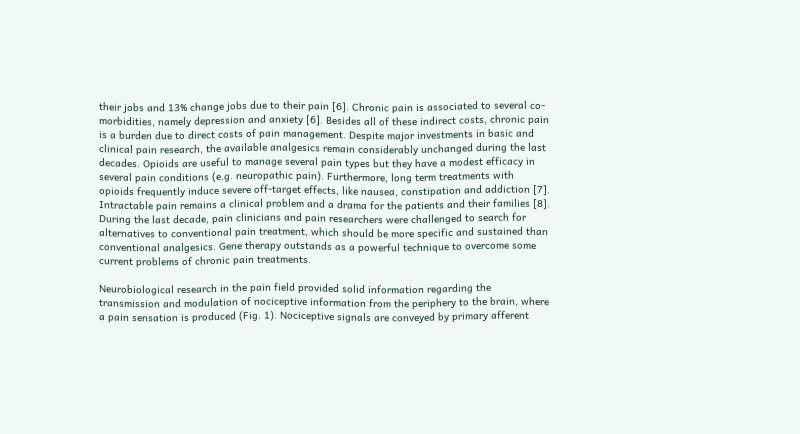their jobs and 13% change jobs due to their pain [6]. Chronic pain is associated to several co-morbidities, namely depression and anxiety [6]. Besides all of these indirect costs, chronic pain is a burden due to direct costs of pain management. Despite major investments in basic and clinical pain research, the available analgesics remain considerably unchanged during the last decades. Opioids are useful to manage several pain types but they have a modest efficacy in several pain conditions (e.g. neuropathic pain). Furthermore, long term treatments with opioids frequently induce severe off-target effects, like nausea, constipation and addiction [7]. Intractable pain remains a clinical problem and a drama for the patients and their families [8]. During the last decade, pain clinicians and pain researchers were challenged to search for alternatives to conventional pain treatment, which should be more specific and sustained than conventional analgesics. Gene therapy outstands as a powerful technique to overcome some current problems of chronic pain treatments.

Neurobiological research in the pain field provided solid information regarding the transmission and modulation of nociceptive information from the periphery to the brain, where a pain sensation is produced (Fig. 1). Nociceptive signals are conveyed by primary afferent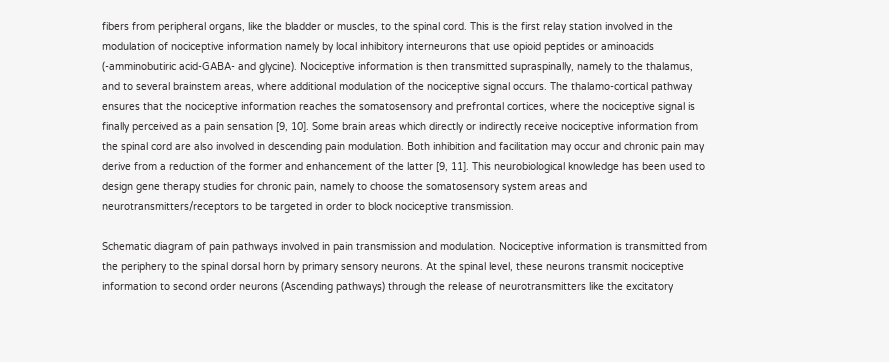fibers from peripheral organs, like the bladder or muscles, to the spinal cord. This is the first relay station involved in the modulation of nociceptive information namely by local inhibitory interneurons that use opioid peptides or aminoacids (-amminobutiric acid-GABA- and glycine). Nociceptive information is then transmitted supraspinally, namely to the thalamus, and to several brainstem areas, where additional modulation of the nociceptive signal occurs. The thalamo-cortical pathway ensures that the nociceptive information reaches the somatosensory and prefrontal cortices, where the nociceptive signal is finally perceived as a pain sensation [9, 10]. Some brain areas which directly or indirectly receive nociceptive information from the spinal cord are also involved in descending pain modulation. Both inhibition and facilitation may occur and chronic pain may derive from a reduction of the former and enhancement of the latter [9, 11]. This neurobiological knowledge has been used to design gene therapy studies for chronic pain, namely to choose the somatosensory system areas and neurotransmitters/receptors to be targeted in order to block nociceptive transmission.

Schematic diagram of pain pathways involved in pain transmission and modulation. Nociceptive information is transmitted from the periphery to the spinal dorsal horn by primary sensory neurons. At the spinal level, these neurons transmit nociceptive information to second order neurons (Ascending pathways) through the release of neurotransmitters like the excitatory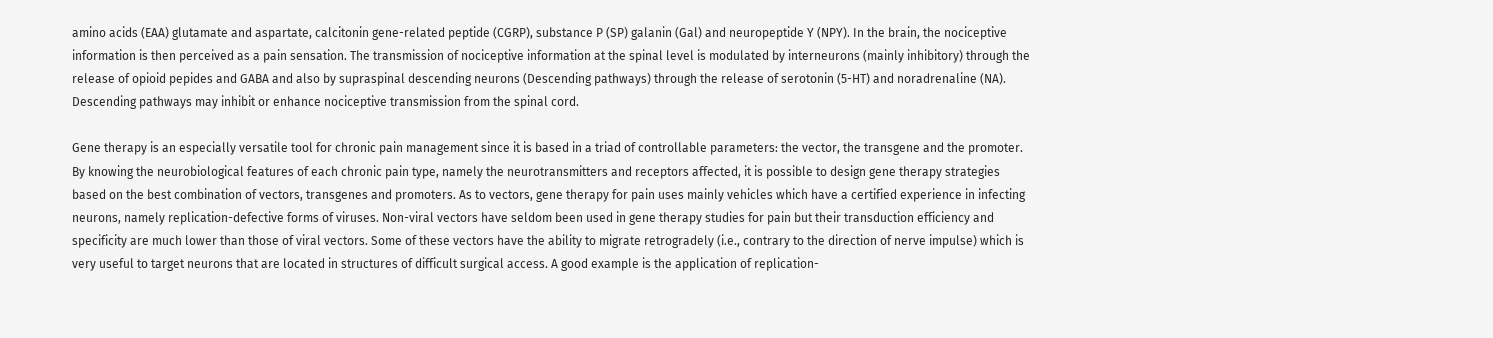amino acids (EAA) glutamate and aspartate, calcitonin gene-related peptide (CGRP), substance P (SP) galanin (Gal) and neuropeptide Y (NPY). In the brain, the nociceptive information is then perceived as a pain sensation. The transmission of nociceptive information at the spinal level is modulated by interneurons (mainly inhibitory) through the release of opioid pepides and GABA and also by supraspinal descending neurons (Descending pathways) through the release of serotonin (5-HT) and noradrenaline (NA). Descending pathways may inhibit or enhance nociceptive transmission from the spinal cord.

Gene therapy is an especially versatile tool for chronic pain management since it is based in a triad of controllable parameters: the vector, the transgene and the promoter. By knowing the neurobiological features of each chronic pain type, namely the neurotransmitters and receptors affected, it is possible to design gene therapy strategies based on the best combination of vectors, transgenes and promoters. As to vectors, gene therapy for pain uses mainly vehicles which have a certified experience in infecting neurons, namely replication-defective forms of viruses. Non-viral vectors have seldom been used in gene therapy studies for pain but their transduction efficiency and specificity are much lower than those of viral vectors. Some of these vectors have the ability to migrate retrogradely (i.e., contrary to the direction of nerve impulse) which is very useful to target neurons that are located in structures of difficult surgical access. A good example is the application of replication-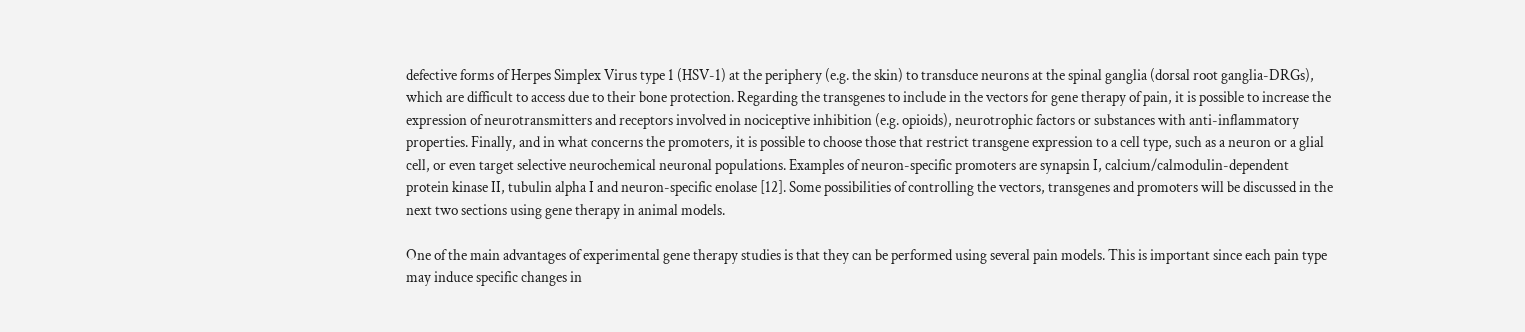defective forms of Herpes Simplex Virus type 1 (HSV-1) at the periphery (e.g. the skin) to transduce neurons at the spinal ganglia (dorsal root ganglia-DRGs), which are difficult to access due to their bone protection. Regarding the transgenes to include in the vectors for gene therapy of pain, it is possible to increase the expression of neurotransmitters and receptors involved in nociceptive inhibition (e.g. opioids), neurotrophic factors or substances with anti-inflammatory properties. Finally, and in what concerns the promoters, it is possible to choose those that restrict transgene expression to a cell type, such as a neuron or a glial cell, or even target selective neurochemical neuronal populations. Examples of neuron-specific promoters are synapsin I, calcium/calmodulin-dependent protein kinase II, tubulin alpha I and neuron-specific enolase [12]. Some possibilities of controlling the vectors, transgenes and promoters will be discussed in the next two sections using gene therapy in animal models.

One of the main advantages of experimental gene therapy studies is that they can be performed using several pain models. This is important since each pain type may induce specific changes in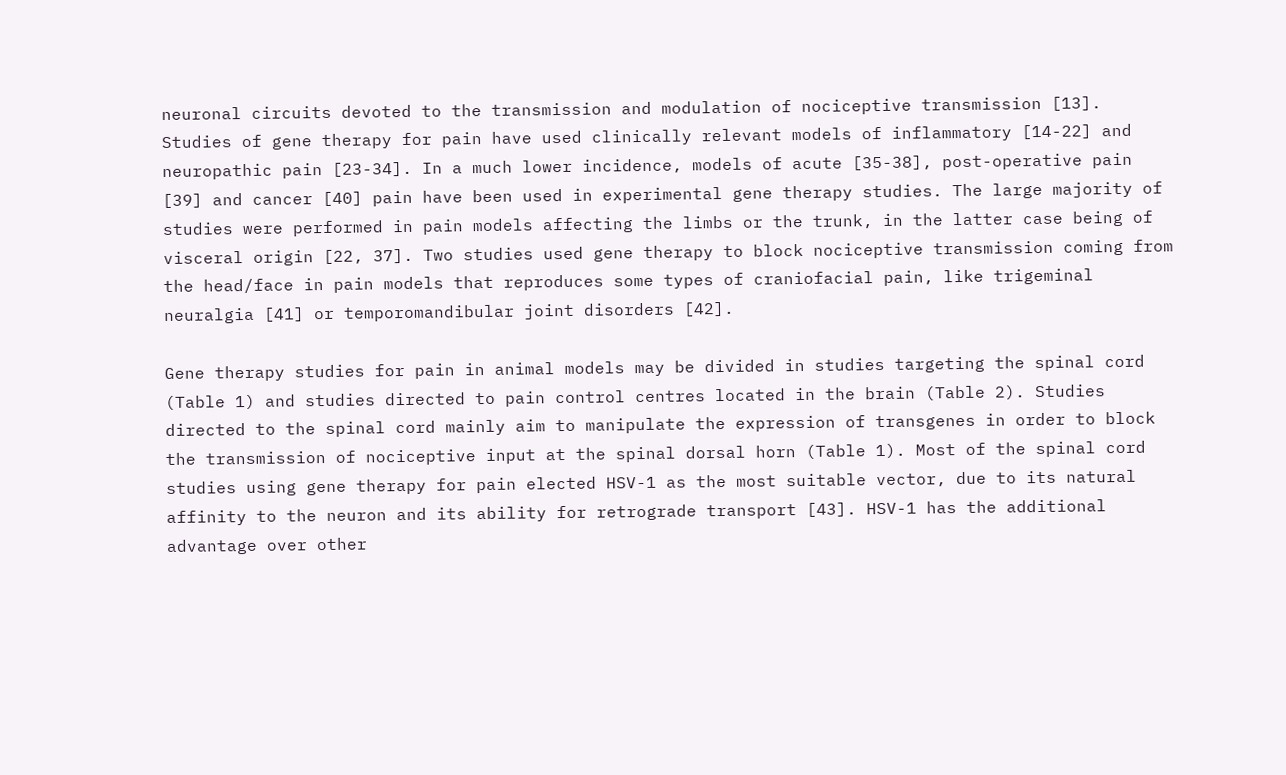neuronal circuits devoted to the transmission and modulation of nociceptive transmission [13]. Studies of gene therapy for pain have used clinically relevant models of inflammatory [14-22] and neuropathic pain [23-34]. In a much lower incidence, models of acute [35-38], post-operative pain [39] and cancer [40] pain have been used in experimental gene therapy studies. The large majority of studies were performed in pain models affecting the limbs or the trunk, in the latter case being of visceral origin [22, 37]. Two studies used gene therapy to block nociceptive transmission coming from the head/face in pain models that reproduces some types of craniofacial pain, like trigeminal neuralgia [41] or temporomandibular joint disorders [42].

Gene therapy studies for pain in animal models may be divided in studies targeting the spinal cord (Table 1) and studies directed to pain control centres located in the brain (Table 2). Studies directed to the spinal cord mainly aim to manipulate the expression of transgenes in order to block the transmission of nociceptive input at the spinal dorsal horn (Table 1). Most of the spinal cord studies using gene therapy for pain elected HSV-1 as the most suitable vector, due to its natural affinity to the neuron and its ability for retrograde transport [43]. HSV-1 has the additional advantage over other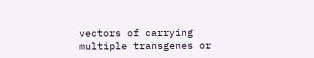vectors of carrying multiple transgenes or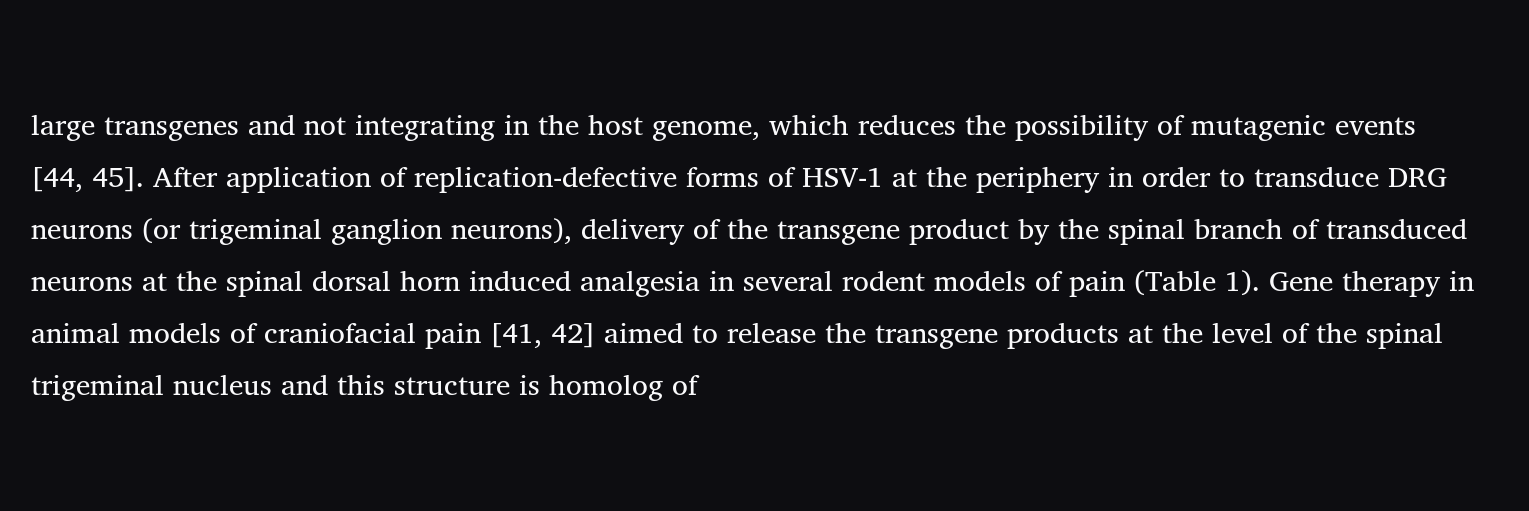large transgenes and not integrating in the host genome, which reduces the possibility of mutagenic events [44, 45]. After application of replication-defective forms of HSV-1 at the periphery in order to transduce DRG neurons (or trigeminal ganglion neurons), delivery of the transgene product by the spinal branch of transduced neurons at the spinal dorsal horn induced analgesia in several rodent models of pain (Table 1). Gene therapy in animal models of craniofacial pain [41, 42] aimed to release the transgene products at the level of the spinal trigeminal nucleus and this structure is homolog of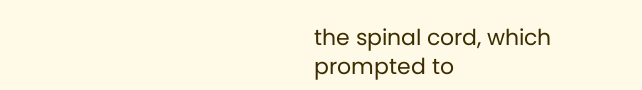the spinal cord, which prompted to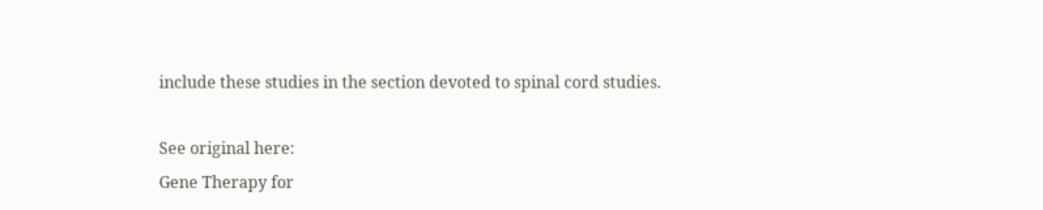include these studies in the section devoted to spinal cord studies.

See original here:
Gene Therapy for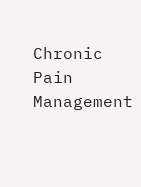Chronic Pain Management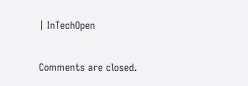| InTechOpen

Comments are closed.